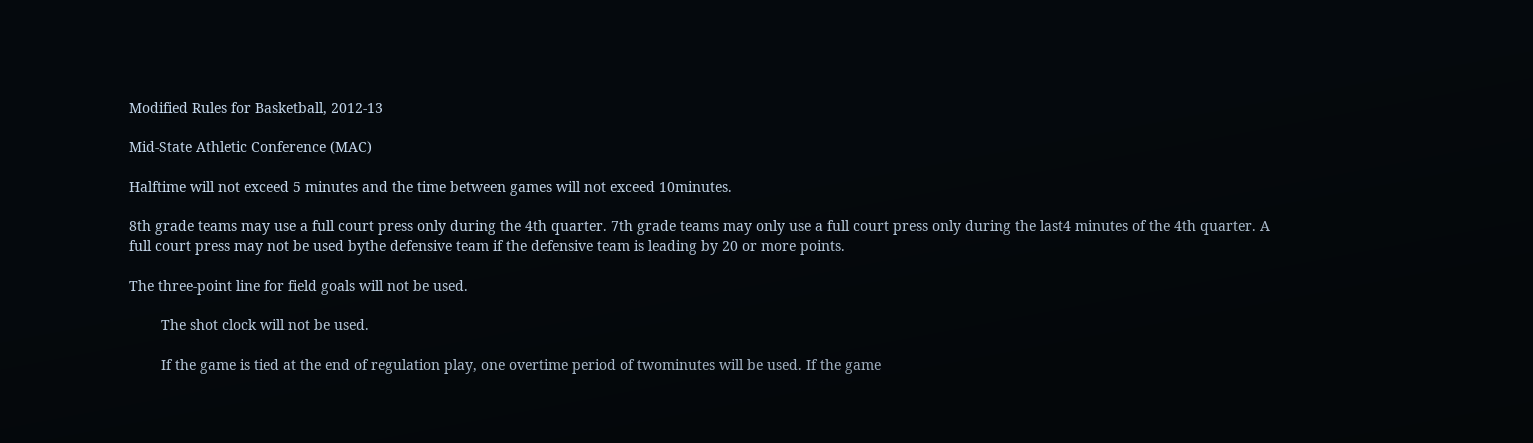Modified Rules for Basketball, 2012-13

Mid-State Athletic Conference (MAC)

Halftime will not exceed 5 minutes and the time between games will not exceed 10minutes.

8th grade teams may use a full court press only during the 4th quarter. 7th grade teams may only use a full court press only during the last4 minutes of the 4th quarter. A full court press may not be used bythe defensive team if the defensive team is leading by 20 or more points.

The three-point line for field goals will not be used.

        The shot clock will not be used.

        If the game is tied at the end of regulation play, one overtime period of twominutes will be used. If the game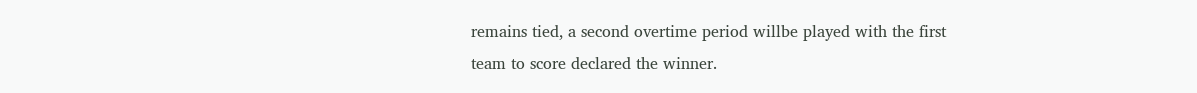remains tied, a second overtime period willbe played with the first team to score declared the winner.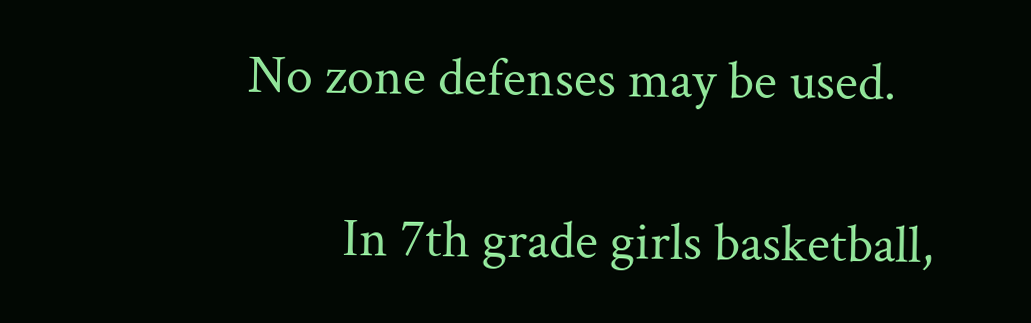No zone defenses may be used.

        In 7th grade girls basketball,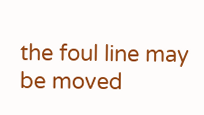the foul line may be moved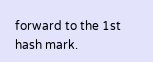forward to the 1st hash mark.